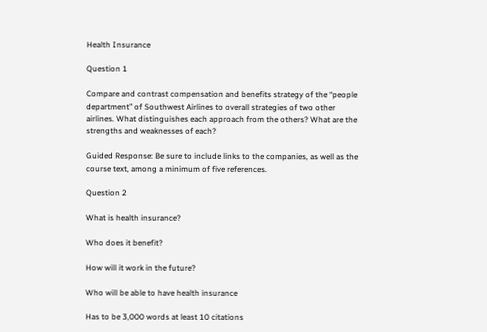Health Insurance

Question 1

Compare and contrast compensation and benefits strategy of the “people department” of Southwest Airlines to overall strategies of two other airlines. What distinguishes each approach from the others? What are the strengths and weaknesses of each?

Guided Response: Be sure to include links to the companies, as well as the course text, among a minimum of five references.

Question 2

What is health insurance?

Who does it benefit?

How will it work in the future?

Who will be able to have health insurance

Has to be 3,000 words at least 10 citations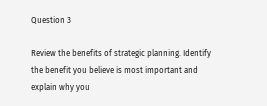Question 3

Review the benefits of strategic planning. Identify the benefit you believe is most important and explain why you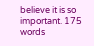believe it is so important. 175 words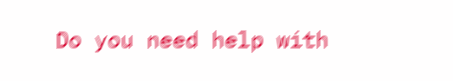Do you need help with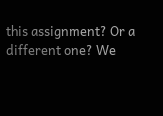this assignment? Or a different one? We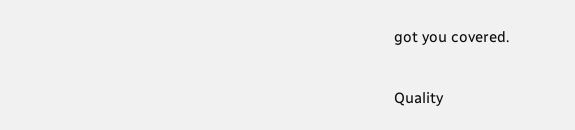got you covered.

Quality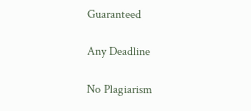Guaranteed

Any Deadline

No Plagiarism